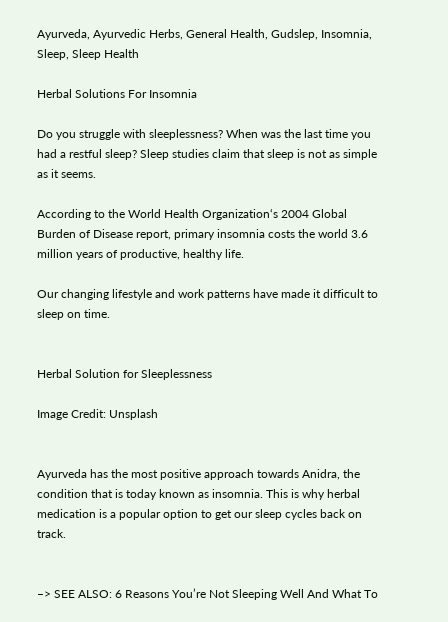Ayurveda, Ayurvedic Herbs, General Health, Gudslep, Insomnia, Sleep, Sleep Health

Herbal Solutions For Insomnia

Do you struggle with sleeplessness? When was the last time you had a restful sleep? Sleep studies claim that sleep is not as simple as it seems.

According to the World Health Organization‘s 2004 Global Burden of Disease report, primary insomnia costs the world 3.6 million years of productive, healthy life.

Our changing lifestyle and work patterns have made it difficult to sleep on time.


Herbal Solution for Sleeplessness

Image Credit: Unsplash


Ayurveda has the most positive approach towards Anidra, the condition that is today known as insomnia. This is why herbal medication is a popular option to get our sleep cycles back on track.


–> SEE ALSO: 6 Reasons You’re Not Sleeping Well And What To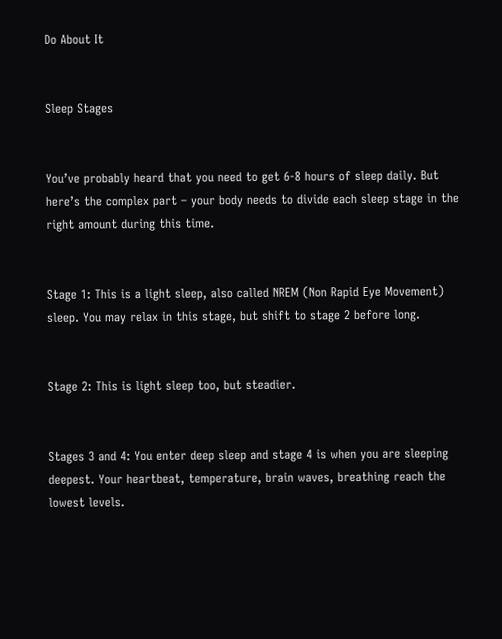Do About It


Sleep Stages


You’ve probably heard that you need to get 6-8 hours of sleep daily. But here’s the complex part – your body needs to divide each sleep stage in the right amount during this time.


Stage 1: This is a light sleep, also called NREM (Non Rapid Eye Movement) sleep. You may relax in this stage, but shift to stage 2 before long.


Stage 2: This is light sleep too, but steadier.


Stages 3 and 4: You enter deep sleep and stage 4 is when you are sleeping deepest. Your heartbeat, temperature, brain waves, breathing reach the lowest levels.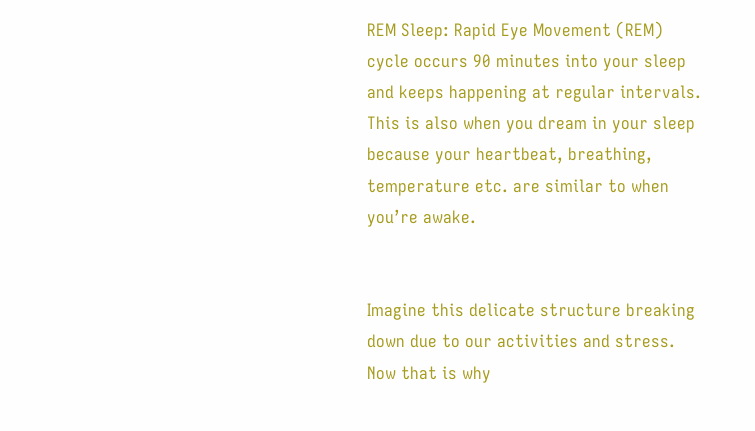REM Sleep: Rapid Eye Movement (REM) cycle occurs 90 minutes into your sleep and keeps happening at regular intervals. This is also when you dream in your sleep because your heartbeat, breathing, temperature etc. are similar to when you’re awake.


Imagine this delicate structure breaking down due to our activities and stress. Now that is why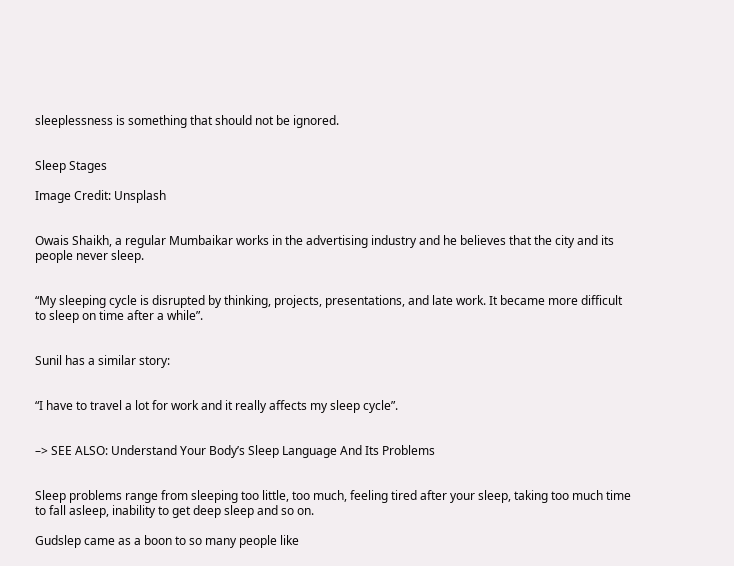sleeplessness is something that should not be ignored.


Sleep Stages

Image Credit: Unsplash


Owais Shaikh, a regular Mumbaikar works in the advertising industry and he believes that the city and its people never sleep.


“My sleeping cycle is disrupted by thinking, projects, presentations, and late work. It became more difficult to sleep on time after a while”.


Sunil has a similar story:


“I have to travel a lot for work and it really affects my sleep cycle”.


–> SEE ALSO: Understand Your Body’s Sleep Language And Its Problems


Sleep problems range from sleeping too little, too much, feeling tired after your sleep, taking too much time to fall asleep, inability to get deep sleep and so on.

Gudslep came as a boon to so many people like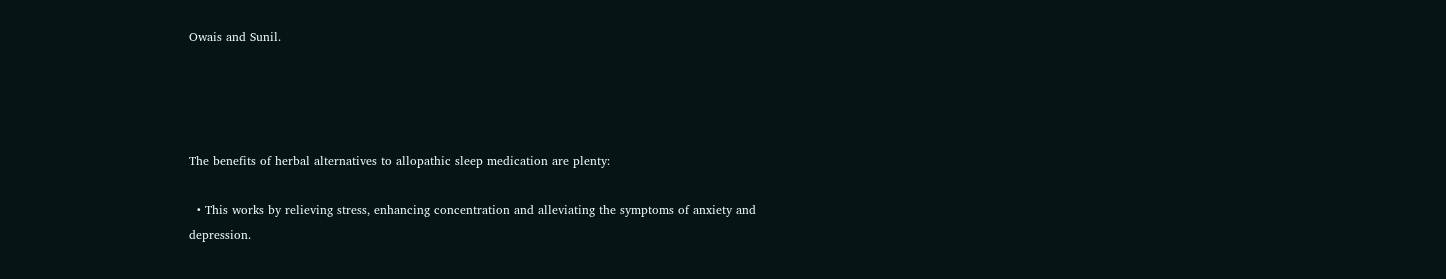Owais and Sunil.




The benefits of herbal alternatives to allopathic sleep medication are plenty:

  • This works by relieving stress, enhancing concentration and alleviating the symptoms of anxiety and depression.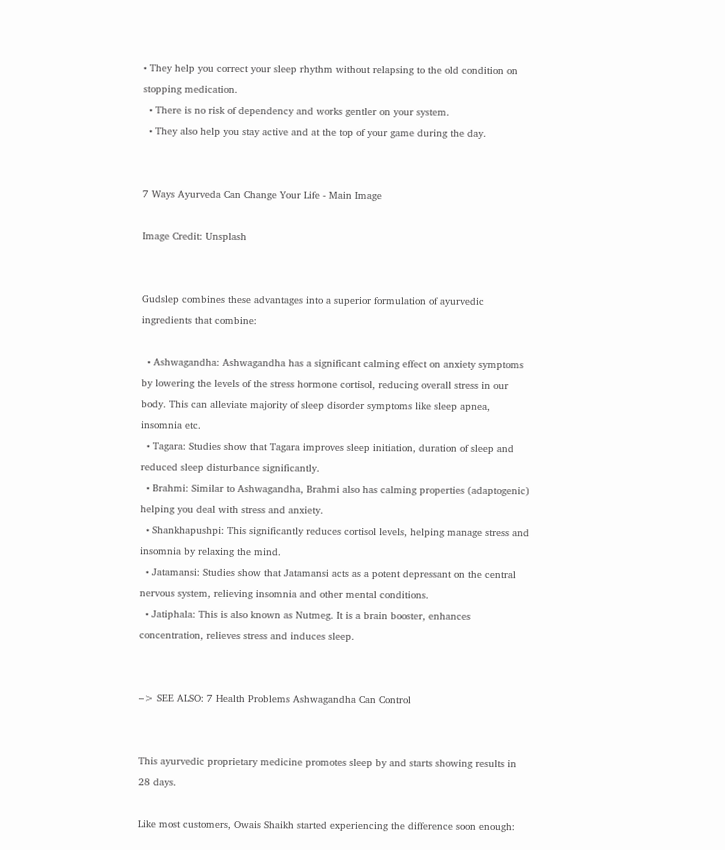• They help you correct your sleep rhythm without relapsing to the old condition on stopping medication.
  • There is no risk of dependency and works gentler on your system.
  • They also help you stay active and at the top of your game during the day.


7 Ways Ayurveda Can Change Your Life - Main Image

Image Credit: Unsplash


Gudslep combines these advantages into a superior formulation of ayurvedic ingredients that combine:

  • Ashwagandha: Ashwagandha has a significant calming effect on anxiety symptoms by lowering the levels of the stress hormone cortisol, reducing overall stress in our body. This can alleviate majority of sleep disorder symptoms like sleep apnea, insomnia etc.
  • Tagara: Studies show that Tagara improves sleep initiation, duration of sleep and reduced sleep disturbance significantly.
  • Brahmi: Similar to Ashwagandha, Brahmi also has calming properties (adaptogenic) helping you deal with stress and anxiety.
  • Shankhapushpi: This significantly reduces cortisol levels, helping manage stress and insomnia by relaxing the mind.
  • Jatamansi: Studies show that Jatamansi acts as a potent depressant on the central nervous system, relieving insomnia and other mental conditions.
  • Jatiphala: This is also known as Nutmeg. It is a brain booster, enhances concentration, relieves stress and induces sleep.


–> SEE ALSO: 7 Health Problems Ashwagandha Can Control


This ayurvedic proprietary medicine promotes sleep by and starts showing results in 28 days.

Like most customers, Owais Shaikh started experiencing the difference soon enough: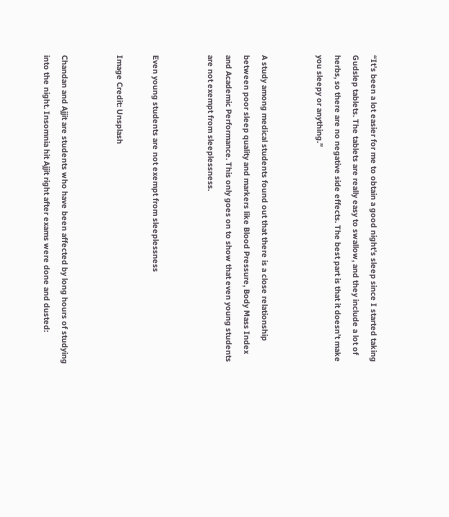“It’s been a lot easier for me to obtain a good night’s sleep since I started taking Gudslep tablets. The tablets are really easy to swallow, and they include a lot of herbs, so there are no negative side effects. The best part is that it doesn’t make you sleepy or anything.”


A study among medical students found out that there is a close relationship between poor sleep quality and markers like Blood Pressure, Body Mass Index and Academic Performance. This only goes on to show that even young students are not exempt from sleeplessness.


Even young students are not exempt from sleeplessness

Image Credit: Unsplash


Chandan and Ajjit are students who have been affected by long hours of studying into the night. Insomnia hit Ajjit right after exams were done and dusted: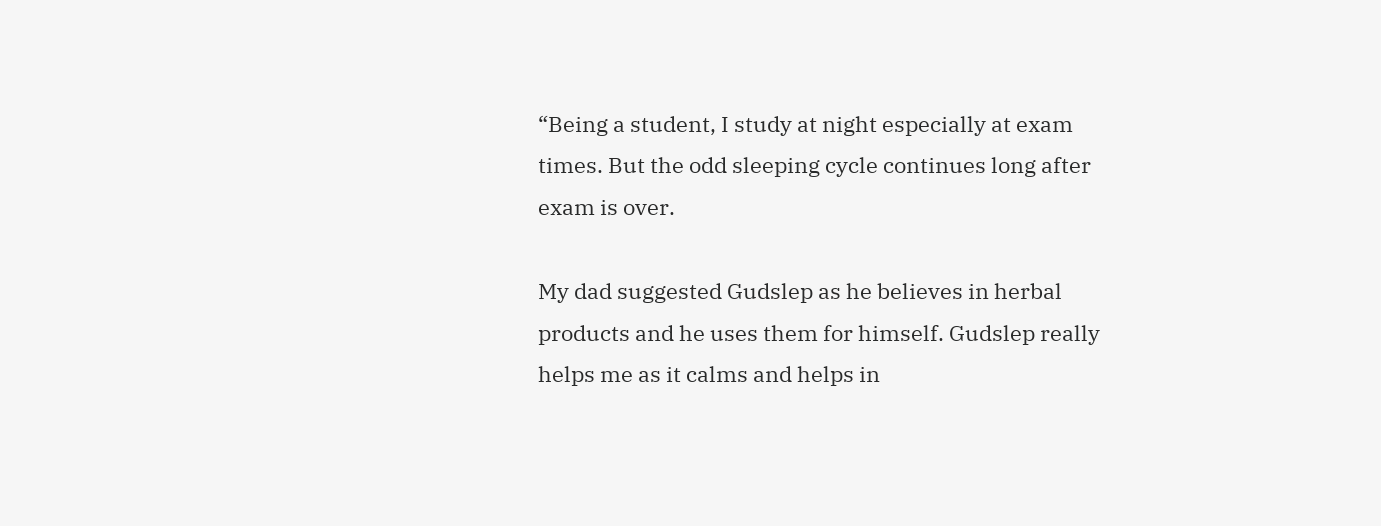“Being a student, I study at night especially at exam times. But the odd sleeping cycle continues long after exam is over.

My dad suggested Gudslep as he believes in herbal products and he uses them for himself. Gudslep really helps me as it calms and helps in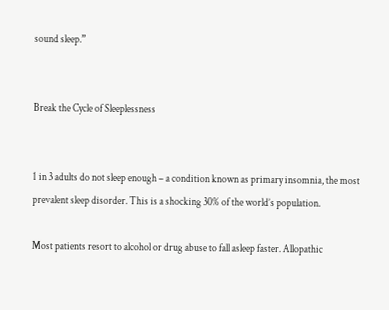sound sleep.”


Break the Cycle of Sleeplessness


1 in 3 adults do not sleep enough – a condition known as primary insomnia, the most prevalent sleep disorder. This is a shocking 30% of the world’s population.

Most patients resort to alcohol or drug abuse to fall asleep faster. Allopathic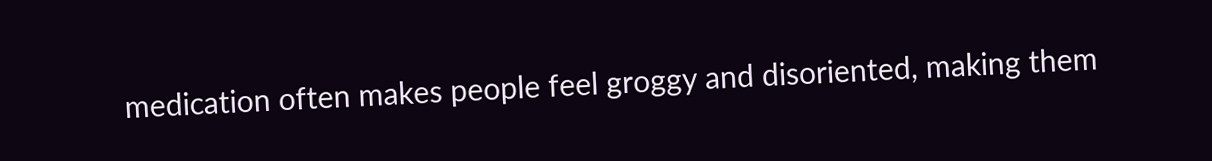medication often makes people feel groggy and disoriented, making them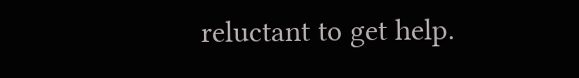reluctant to get help.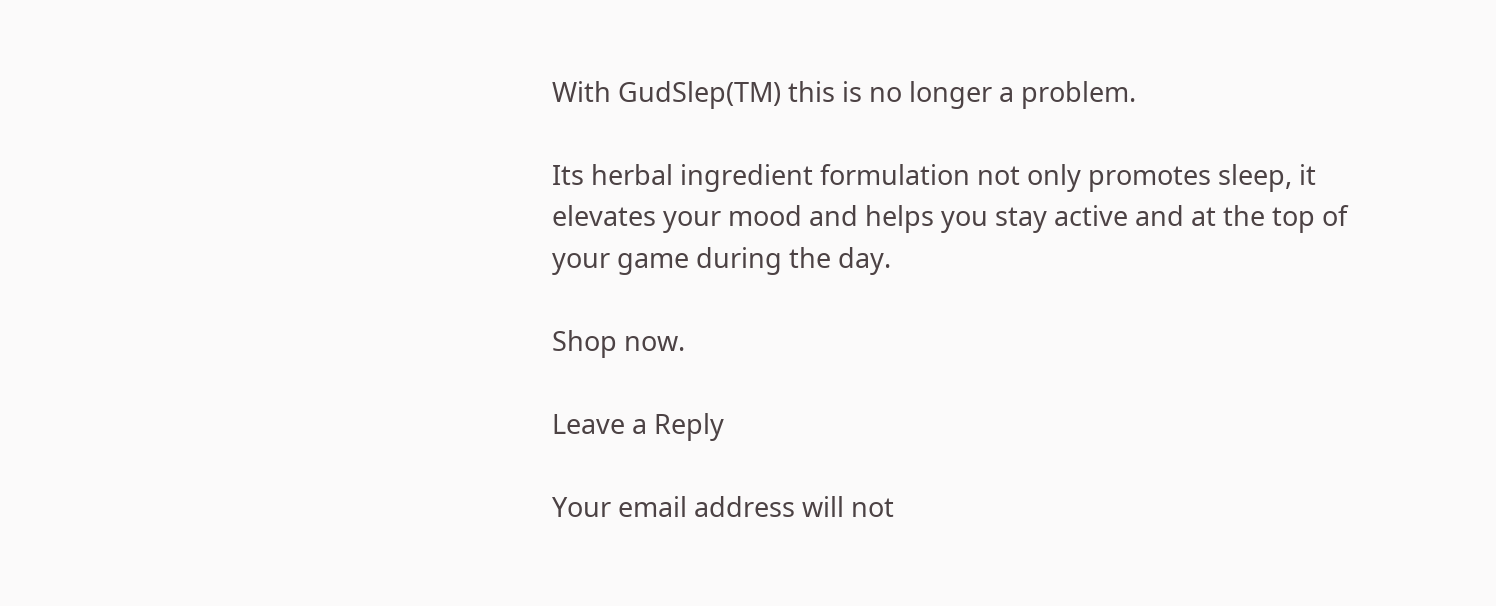With GudSlep(TM) this is no longer a problem.

Its herbal ingredient formulation not only promotes sleep, it elevates your mood and helps you stay active and at the top of your game during the day.

Shop now.

Leave a Reply

Your email address will not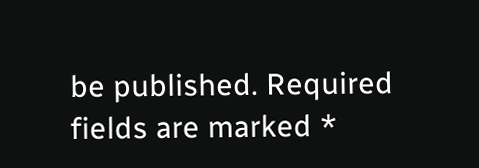be published. Required fields are marked *